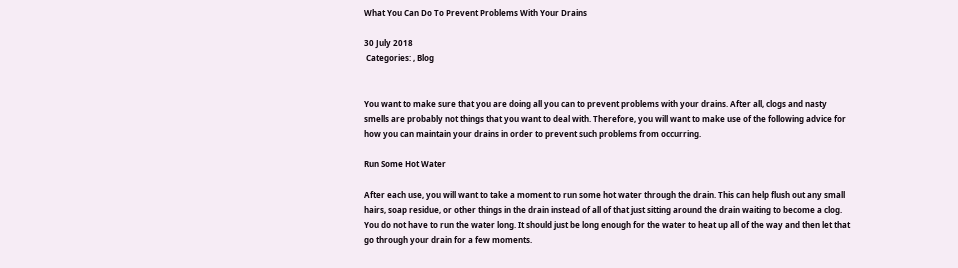What You Can Do To Prevent Problems With Your Drains

30 July 2018
 Categories: , Blog


You want to make sure that you are doing all you can to prevent problems with your drains. After all, clogs and nasty smells are probably not things that you want to deal with. Therefore, you will want to make use of the following advice for how you can maintain your drains in order to prevent such problems from occurring.

Run Some Hot Water

After each use, you will want to take a moment to run some hot water through the drain. This can help flush out any small hairs, soap residue, or other things in the drain instead of all of that just sitting around the drain waiting to become a clog. You do not have to run the water long. It should just be long enough for the water to heat up all of the way and then let that go through your drain for a few moments.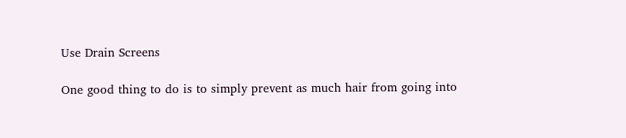Use Drain Screens

One good thing to do is to simply prevent as much hair from going into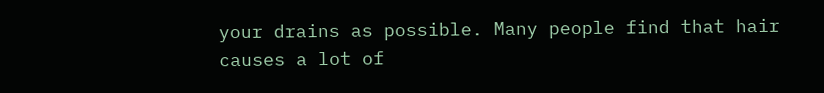your drains as possible. Many people find that hair causes a lot of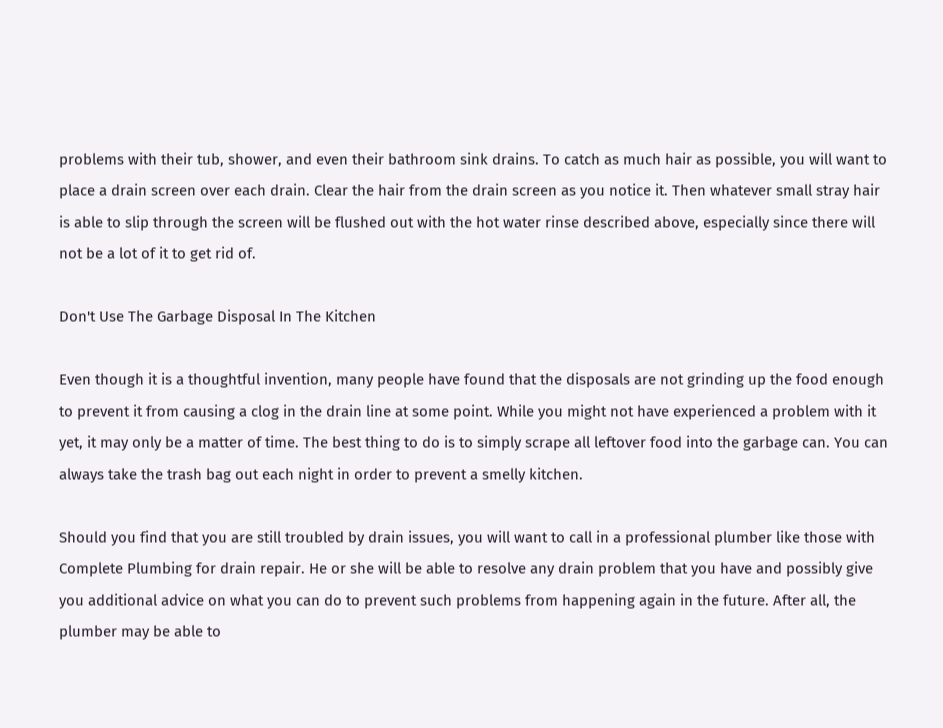problems with their tub, shower, and even their bathroom sink drains. To catch as much hair as possible, you will want to place a drain screen over each drain. Clear the hair from the drain screen as you notice it. Then whatever small stray hair is able to slip through the screen will be flushed out with the hot water rinse described above, especially since there will not be a lot of it to get rid of.

Don't Use The Garbage Disposal In The Kitchen

Even though it is a thoughtful invention, many people have found that the disposals are not grinding up the food enough to prevent it from causing a clog in the drain line at some point. While you might not have experienced a problem with it yet, it may only be a matter of time. The best thing to do is to simply scrape all leftover food into the garbage can. You can always take the trash bag out each night in order to prevent a smelly kitchen.

Should you find that you are still troubled by drain issues, you will want to call in a professional plumber like those with Complete Plumbing for drain repair. He or she will be able to resolve any drain problem that you have and possibly give you additional advice on what you can do to prevent such problems from happening again in the future. After all, the plumber may be able to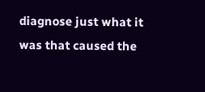diagnose just what it was that caused the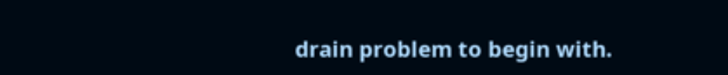drain problem to begin with.